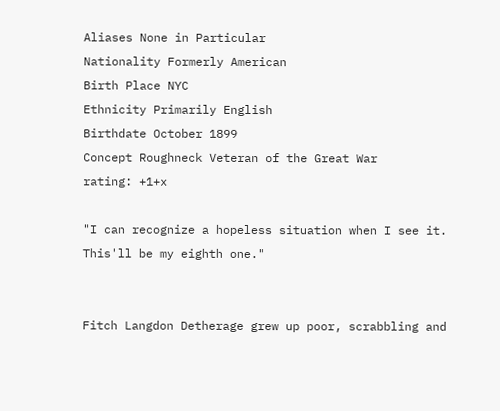Aliases None in Particular
Nationality Formerly American
Birth Place NYC
Ethnicity Primarily English
Birthdate October 1899
Concept Roughneck Veteran of the Great War
rating: +1+x

"I can recognize a hopeless situation when I see it. This'll be my eighth one."


Fitch Langdon Detherage grew up poor, scrabbling and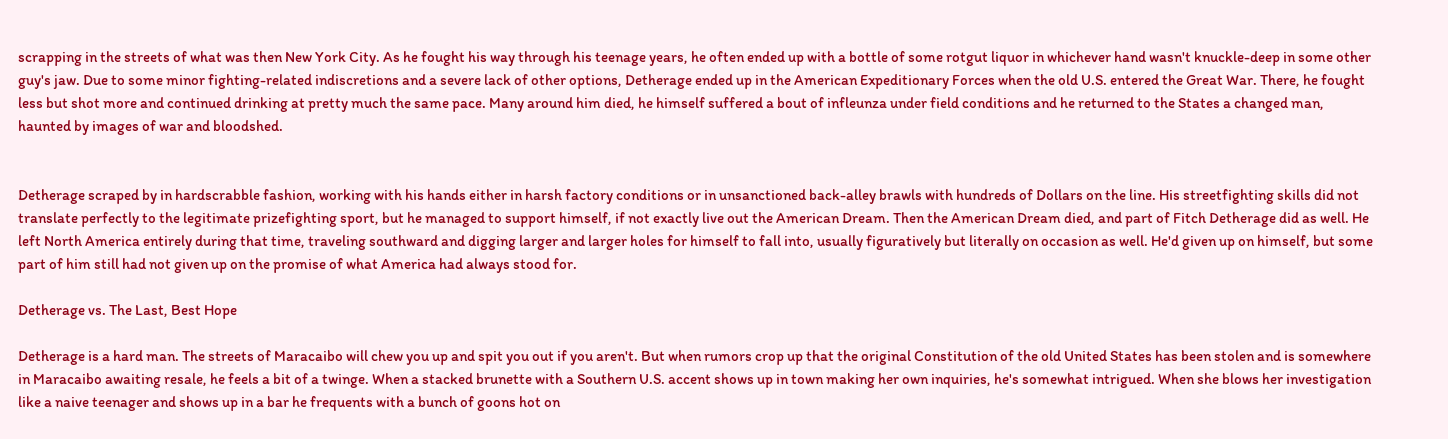scrapping in the streets of what was then New York City. As he fought his way through his teenage years, he often ended up with a bottle of some rotgut liquor in whichever hand wasn't knuckle-deep in some other guy's jaw. Due to some minor fighting-related indiscretions and a severe lack of other options, Detherage ended up in the American Expeditionary Forces when the old U.S. entered the Great War. There, he fought less but shot more and continued drinking at pretty much the same pace. Many around him died, he himself suffered a bout of infleunza under field conditions and he returned to the States a changed man, haunted by images of war and bloodshed.


Detherage scraped by in hardscrabble fashion, working with his hands either in harsh factory conditions or in unsanctioned back-alley brawls with hundreds of Dollars on the line. His streetfighting skills did not translate perfectly to the legitimate prizefighting sport, but he managed to support himself, if not exactly live out the American Dream. Then the American Dream died, and part of Fitch Detherage did as well. He left North America entirely during that time, traveling southward and digging larger and larger holes for himself to fall into, usually figuratively but literally on occasion as well. He'd given up on himself, but some part of him still had not given up on the promise of what America had always stood for.

Detherage vs. The Last, Best Hope

Detherage is a hard man. The streets of Maracaibo will chew you up and spit you out if you aren't. But when rumors crop up that the original Constitution of the old United States has been stolen and is somewhere in Maracaibo awaiting resale, he feels a bit of a twinge. When a stacked brunette with a Southern U.S. accent shows up in town making her own inquiries, he's somewhat intrigued. When she blows her investigation like a naive teenager and shows up in a bar he frequents with a bunch of goons hot on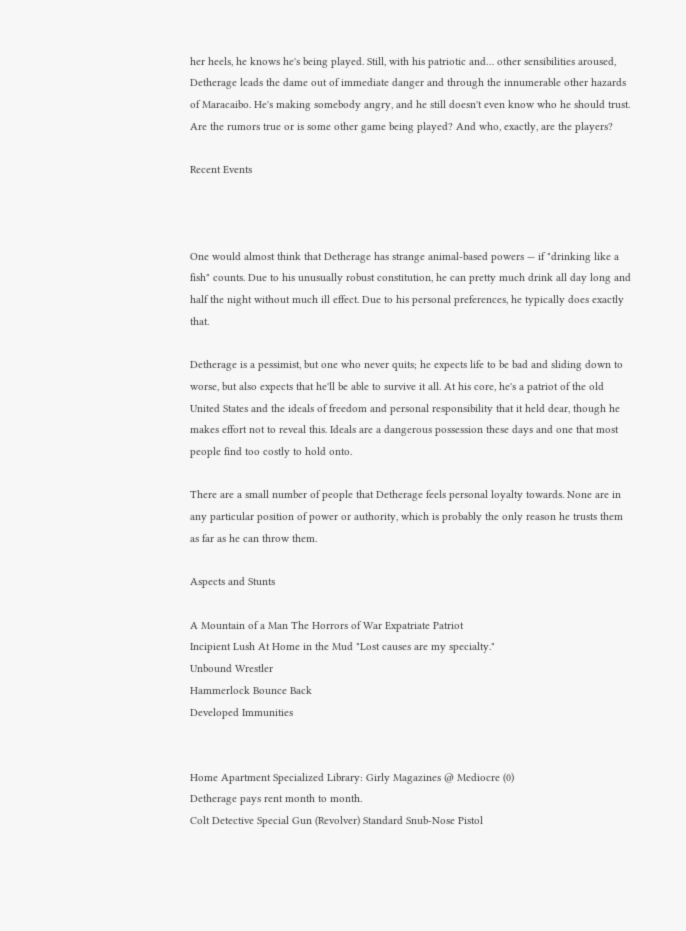her heels, he knows he's being played. Still, with his patriotic and… other sensibilities aroused, Detherage leads the dame out of immediate danger and through the innumerable other hazards of Maracaibo. He's making somebody angry, and he still doesn't even know who he should trust. Are the rumors true or is some other game being played? And who, exactly, are the players?

Recent Events



One would almost think that Detherage has strange animal-based powers — if "drinking like a fish" counts. Due to his unusually robust constitution, he can pretty much drink all day long and half the night without much ill effect. Due to his personal preferences, he typically does exactly that.

Detherage is a pessimist, but one who never quits; he expects life to be bad and sliding down to worse, but also expects that he'll be able to survive it all. At his core, he's a patriot of the old United States and the ideals of freedom and personal responsibility that it held dear, though he makes effort not to reveal this. Ideals are a dangerous possession these days and one that most people find too costly to hold onto.

There are a small number of people that Detherage feels personal loyalty towards. None are in any particular position of power or authority, which is probably the only reason he trusts them as far as he can throw them.

Aspects and Stunts

A Mountain of a Man The Horrors of War Expatriate Patriot
Incipient Lush At Home in the Mud "Lost causes are my specialty."
Unbound Wrestler
Hammerlock Bounce Back
Developed Immunities


Home Apartment Specialized Library: Girly Magazines @ Mediocre (0)
Detherage pays rent month to month.
Colt Detective Special Gun (Revolver) Standard Snub-Nose Pistol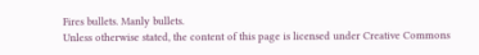Fires bullets. Manly bullets.
Unless otherwise stated, the content of this page is licensed under Creative Commons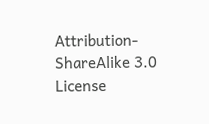Attribution-ShareAlike 3.0 License